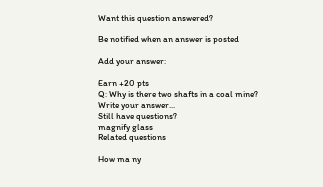Want this question answered?

Be notified when an answer is posted

Add your answer:

Earn +20 pts
Q: Why is there two shafts in a coal mine?
Write your answer...
Still have questions?
magnify glass
Related questions

How ma ny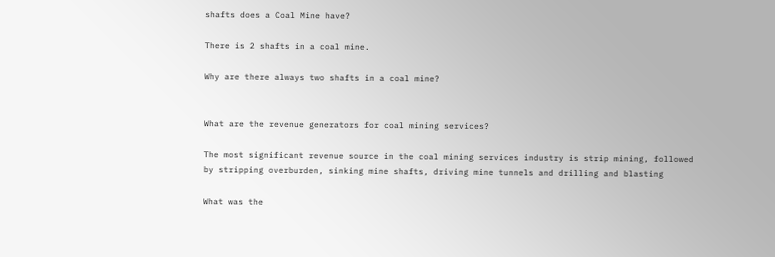shafts does a Coal Mine have?

There is 2 shafts in a coal mine.

Why are there always two shafts in a coal mine?


What are the revenue generators for coal mining services?

The most significant revenue source in the coal mining services industry is strip mining, followed by stripping overburden, sinking mine shafts, driving mine tunnels and drilling and blasting

What was the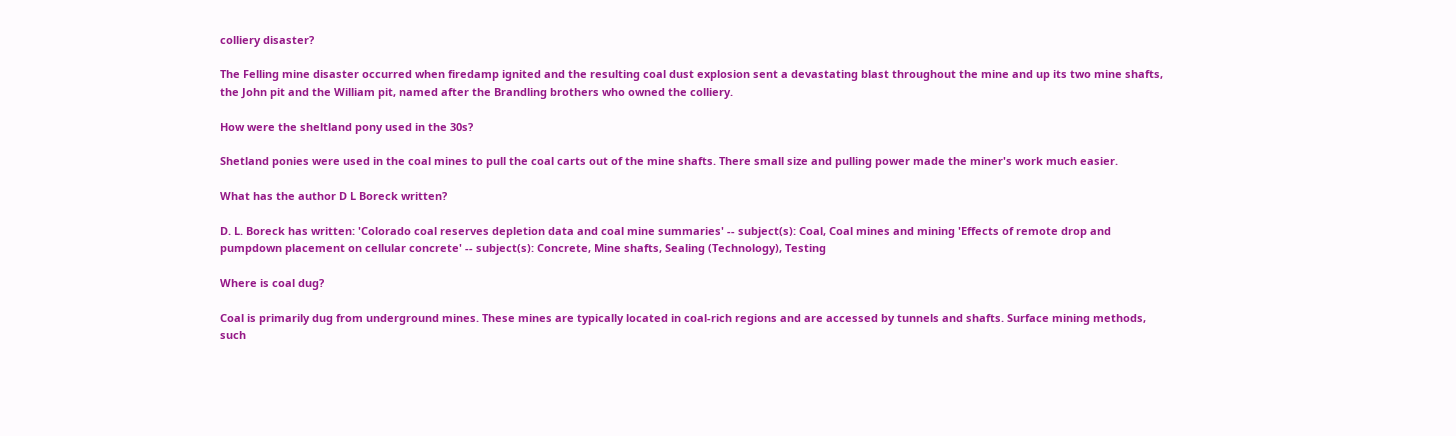colliery disaster?

The Felling mine disaster occurred when firedamp ignited and the resulting coal dust explosion sent a devastating blast throughout the mine and up its two mine shafts, the John pit and the William pit, named after the Brandling brothers who owned the colliery.

How were the sheltland pony used in the 30s?

Shetland ponies were used in the coal mines to pull the coal carts out of the mine shafts. There small size and pulling power made the miner's work much easier.

What has the author D L Boreck written?

D. L. Boreck has written: 'Colorado coal reserves depletion data and coal mine summaries' -- subject(s): Coal, Coal mines and mining 'Effects of remote drop and pumpdown placement on cellular concrete' -- subject(s): Concrete, Mine shafts, Sealing (Technology), Testing

Where is coal dug?

Coal is primarily dug from underground mines. These mines are typically located in coal-rich regions and are accessed by tunnels and shafts. Surface mining methods, such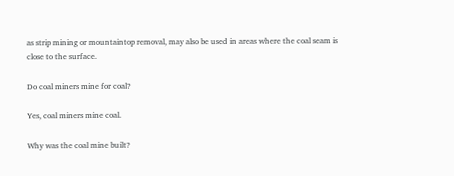as strip mining or mountaintop removal, may also be used in areas where the coal seam is close to the surface.

Do coal miners mine for coal?

Yes, coal miners mine coal.

Why was the coal mine built?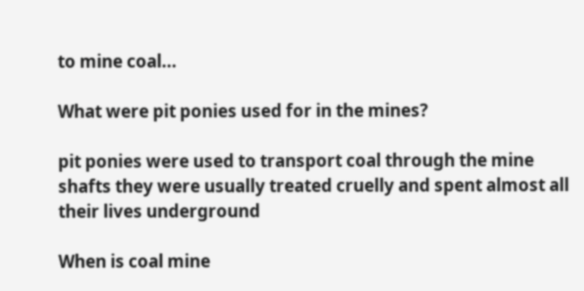to mine coal...

What were pit ponies used for in the mines?

pit ponies were used to transport coal through the mine shafts they were usually treated cruelly and spent almost all their lives underground

When is coal mine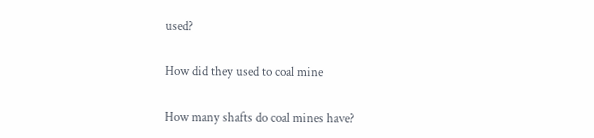used?

How did they used to coal mine

How many shafts do coal mines have?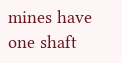mines have one shaft